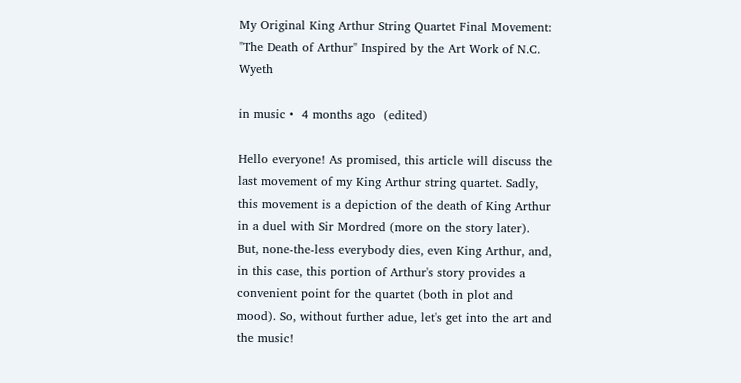My Original King Arthur String Quartet Final Movement: "The Death of Arthur" Inspired by the Art Work of N.C. Wyeth

in music •  4 months ago  (edited)

Hello everyone! As promised, this article will discuss the last movement of my King Arthur string quartet. Sadly, this movement is a depiction of the death of King Arthur in a duel with Sir Mordred (more on the story later). But, none-the-less everybody dies, even King Arthur, and, in this case, this portion of Arthur's story provides a convenient point for the quartet (both in plot and mood). So, without further adue, let's get into the art and the music!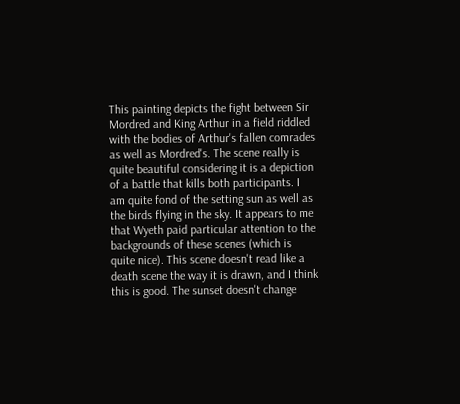This painting depicts the fight between Sir Mordred and King Arthur in a field riddled with the bodies of Arthur's fallen comrades as well as Mordred's. The scene really is quite beautiful considering it is a depiction of a battle that kills both participants. I am quite fond of the setting sun as well as the birds flying in the sky. It appears to me that Wyeth paid particular attention to the backgrounds of these scenes (which is quite nice). This scene doesn't read like a death scene the way it is drawn, and I think this is good. The sunset doesn't change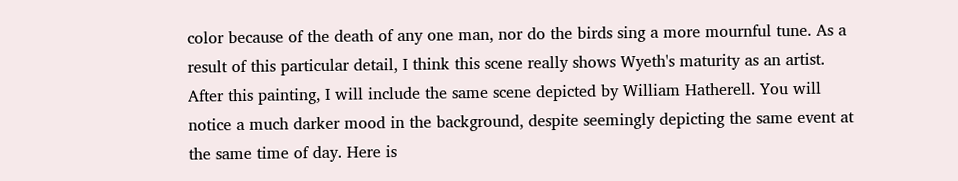color because of the death of any one man, nor do the birds sing a more mournful tune. As a result of this particular detail, I think this scene really shows Wyeth's maturity as an artist. After this painting, I will include the same scene depicted by William Hatherell. You will notice a much darker mood in the background, despite seemingly depicting the same event at the same time of day. Here is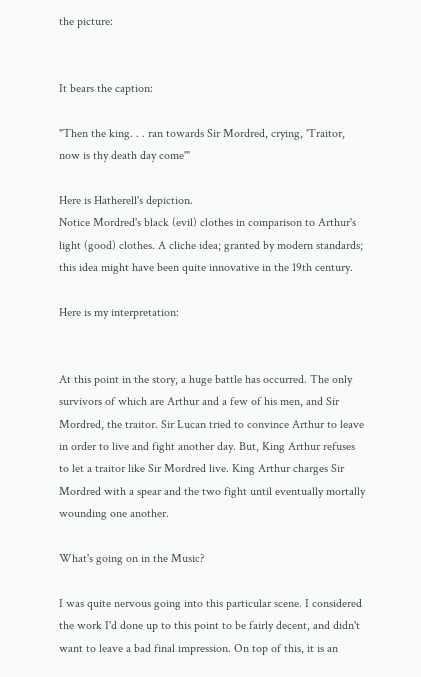the picture:


It bears the caption:

"Then the king. . . ran towards Sir Mordred, crying, 'Traitor, now is thy death day come'"

Here is Hatherell's depiction.
Notice Mordred's black (evil) clothes in comparison to Arthur's light (good) clothes. A cliche idea; granted by modern standards; this idea might have been quite innovative in the 19th century.

Here is my interpretation:


At this point in the story, a huge battle has occurred. The only survivors of which are Arthur and a few of his men, and Sir Mordred, the traitor. Sir Lucan tried to convince Arthur to leave in order to live and fight another day. But, King Arthur refuses to let a traitor like Sir Mordred live. King Arthur charges Sir Mordred with a spear and the two fight until eventually mortally wounding one another.

What's going on in the Music?

I was quite nervous going into this particular scene. I considered the work I'd done up to this point to be fairly decent, and didn't want to leave a bad final impression. On top of this, it is an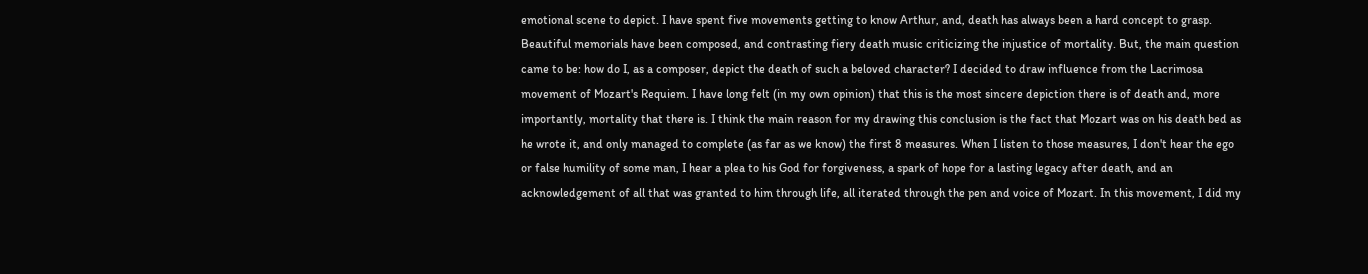emotional scene to depict. I have spent five movements getting to know Arthur, and, death has always been a hard concept to grasp. Beautiful memorials have been composed, and contrasting fiery death music criticizing the injustice of mortality. But, the main question came to be: how do I, as a composer, depict the death of such a beloved character? I decided to draw influence from the Lacrimosa movement of Mozart's Requiem. I have long felt (in my own opinion) that this is the most sincere depiction there is of death and, more importantly, mortality that there is. I think the main reason for my drawing this conclusion is the fact that Mozart was on his death bed as he wrote it, and only managed to complete (as far as we know) the first 8 measures. When I listen to those measures, I don't hear the ego or false humility of some man, I hear a plea to his God for forgiveness, a spark of hope for a lasting legacy after death, and an acknowledgement of all that was granted to him through life, all iterated through the pen and voice of Mozart. In this movement, I did my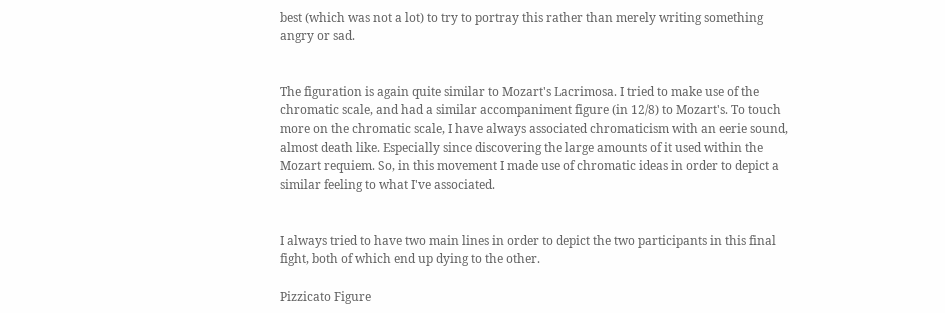best (which was not a lot) to try to portray this rather than merely writing something angry or sad.


The figuration is again quite similar to Mozart's Lacrimosa. I tried to make use of the chromatic scale, and had a similar accompaniment figure (in 12/8) to Mozart's. To touch more on the chromatic scale, I have always associated chromaticism with an eerie sound, almost death like. Especially since discovering the large amounts of it used within the Mozart requiem. So, in this movement I made use of chromatic ideas in order to depict a similar feeling to what I've associated.


I always tried to have two main lines in order to depict the two participants in this final fight, both of which end up dying to the other.

Pizzicato Figure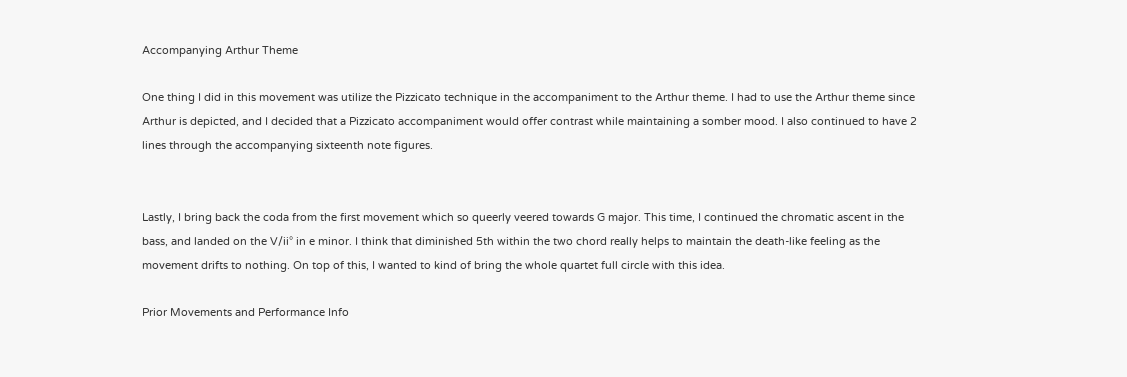Accompanying Arthur Theme

One thing I did in this movement was utilize the Pizzicato technique in the accompaniment to the Arthur theme. I had to use the Arthur theme since Arthur is depicted, and I decided that a Pizzicato accompaniment would offer contrast while maintaining a somber mood. I also continued to have 2 lines through the accompanying sixteenth note figures.


Lastly, I bring back the coda from the first movement which so queerly veered towards G major. This time, I continued the chromatic ascent in the bass, and landed on the V/ii° in e minor. I think that diminished 5th within the two chord really helps to maintain the death-like feeling as the movement drifts to nothing. On top of this, I wanted to kind of bring the whole quartet full circle with this idea.

Prior Movements and Performance Info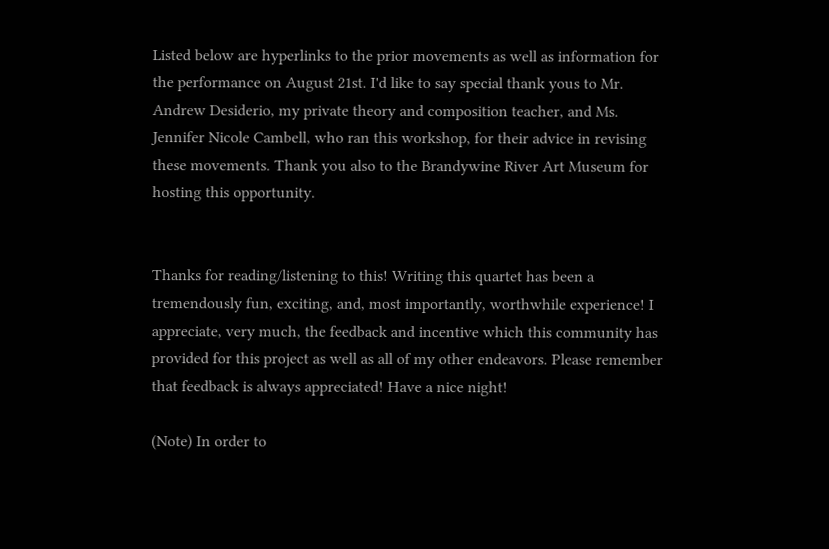Listed below are hyperlinks to the prior movements as well as information for the performance on August 21st. I'd like to say special thank yous to Mr. Andrew Desiderio, my private theory and composition teacher, and Ms. Jennifer Nicole Cambell, who ran this workshop, for their advice in revising these movements. Thank you also to the Brandywine River Art Museum for hosting this opportunity.


Thanks for reading/listening to this! Writing this quartet has been a tremendously fun, exciting, and, most importantly, worthwhile experience! I appreciate, very much, the feedback and incentive which this community has provided for this project as well as all of my other endeavors. Please remember that feedback is always appreciated! Have a nice night!

(Note) In order to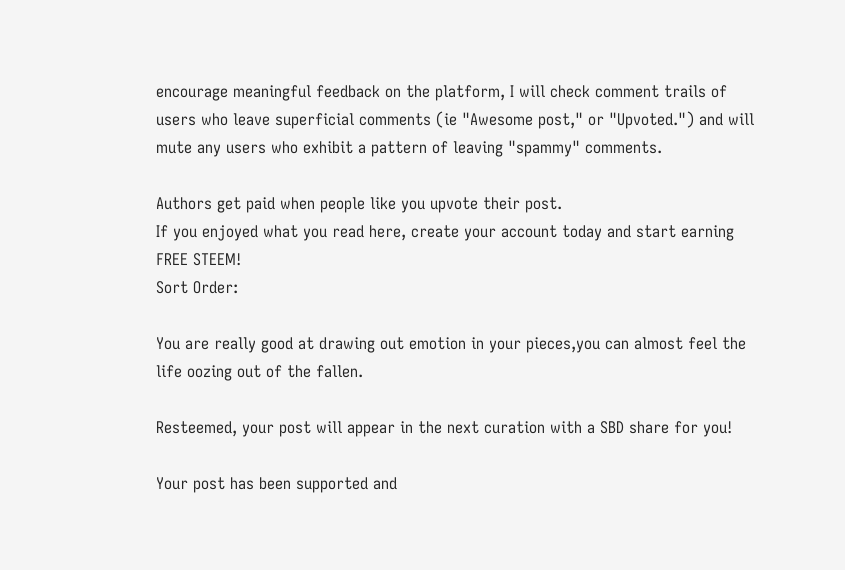encourage meaningful feedback on the platform, I will check comment trails of users who leave superficial comments (ie "Awesome post," or "Upvoted.") and will mute any users who exhibit a pattern of leaving "spammy" comments.

Authors get paid when people like you upvote their post.
If you enjoyed what you read here, create your account today and start earning FREE STEEM!
Sort Order:

You are really good at drawing out emotion in your pieces,you can almost feel the life oozing out of the fallen.

Resteemed, your post will appear in the next curation with a SBD share for you!

Your post has been supported and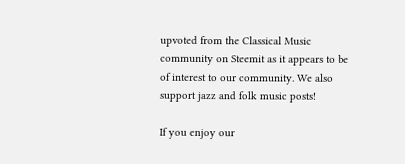upvoted from the Classical Music community on Steemit as it appears to be of interest to our community. We also support jazz and folk music posts!

If you enjoy our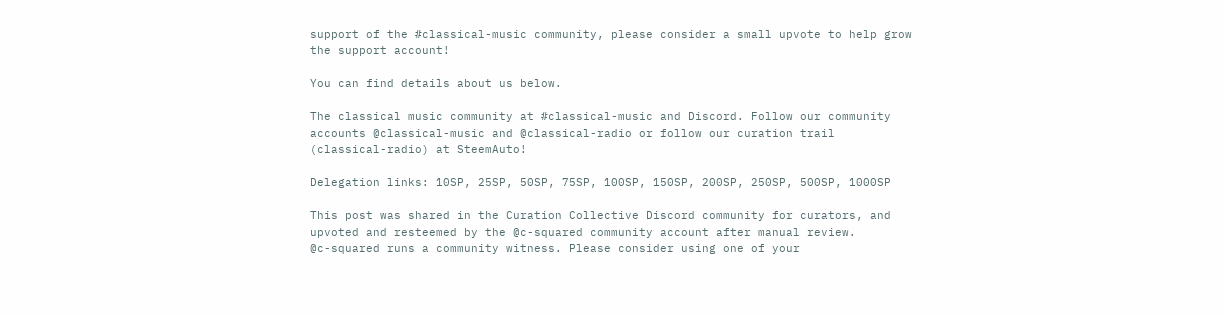support of the #classical-music community, please consider a small upvote to help grow the support account!

You can find details about us below.

The classical music community at #classical-music and Discord. Follow our community accounts @classical-music and @classical-radio or follow our curation trail (classical-radio) at SteemAuto!

Delegation links: 10SP, 25SP, 50SP, 75SP, 100SP, 150SP, 200SP, 250SP, 500SP, 1000SP

This post was shared in the Curation Collective Discord community for curators, and upvoted and resteemed by the @c-squared community account after manual review.
@c-squared runs a community witness. Please consider using one of your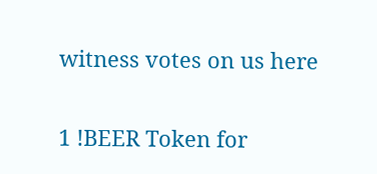witness votes on us here

1 !BEER Token for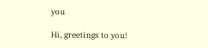you

Hi, greetings to you!